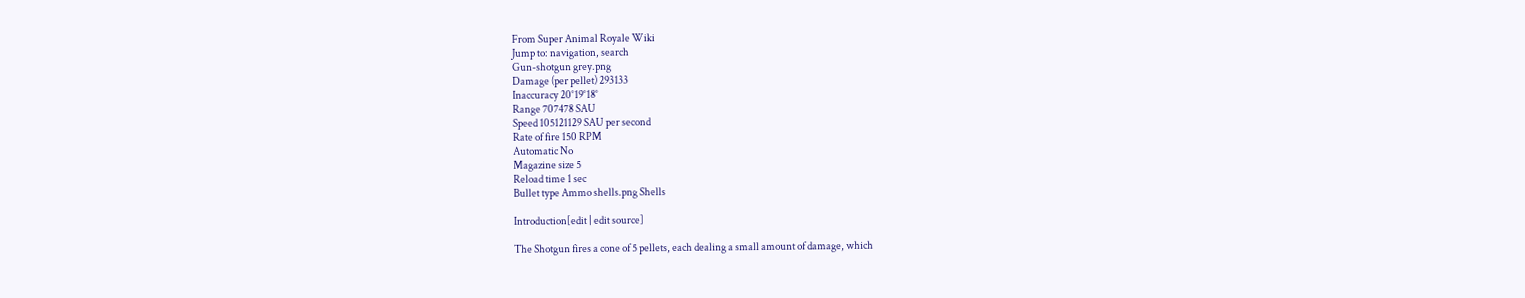From Super Animal Royale Wiki
Jump to: navigation, search
Gun-shotgun grey.png
Damage (per pellet) 293133
Inaccuracy 20°19°18°
Range 707478 SAU
Speed 105121129 SAU per second
Rate of fire 150 RPM
Automatic No
Magazine size 5
Reload time 1 sec
Bullet type Ammo shells.png Shells

Introduction[edit | edit source]

The Shotgun fires a cone of 5 pellets, each dealing a small amount of damage, which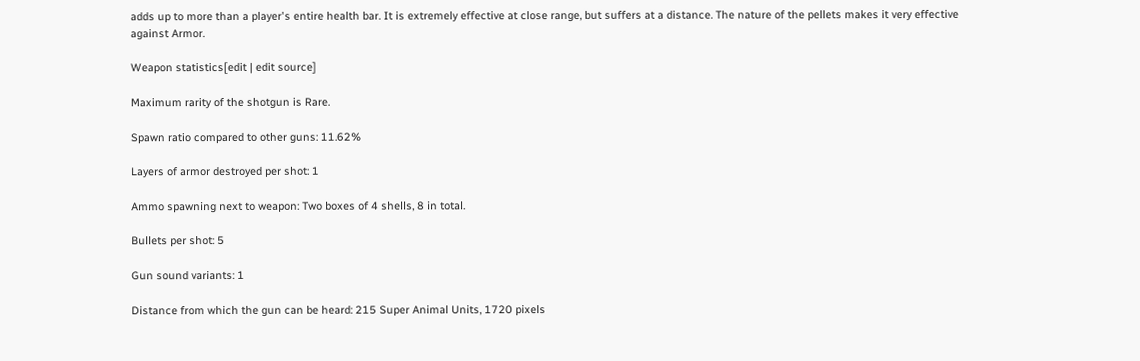adds up to more than a player's entire health bar. It is extremely effective at close range, but suffers at a distance. The nature of the pellets makes it very effective against Armor.

Weapon statistics[edit | edit source]

Maximum rarity of the shotgun is Rare.

Spawn ratio compared to other guns: 11.62%

Layers of armor destroyed per shot: 1

Ammo spawning next to weapon: Two boxes of 4 shells, 8 in total.

Bullets per shot: 5

Gun sound variants: 1

Distance from which the gun can be heard: 215 Super Animal Units, 1720 pixels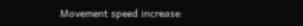Movement speed increase: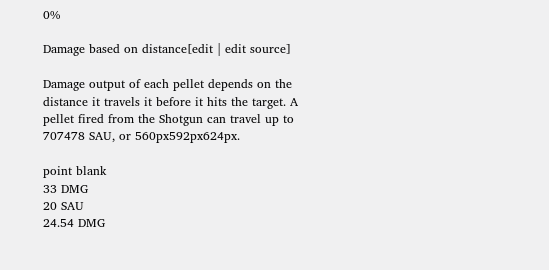0%

Damage based on distance[edit | edit source]

Damage output of each pellet depends on the distance it travels it before it hits the target. A pellet fired from the Shotgun can travel up to 707478 SAU, or 560px592px624px.

point blank
33 DMG
20 SAU
24.54 DMG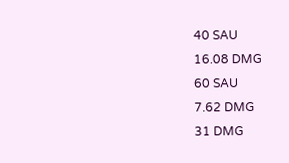40 SAU
16.08 DMG
60 SAU
7.62 DMG
31 DMG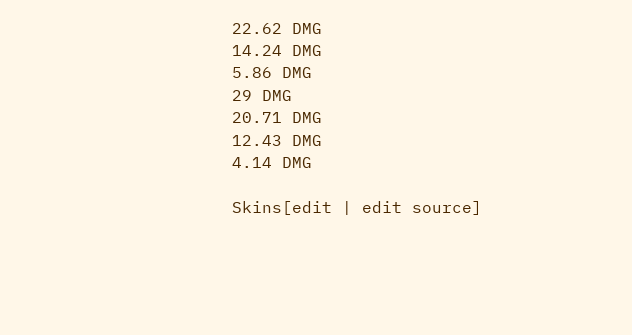22.62 DMG
14.24 DMG
5.86 DMG
29 DMG
20.71 DMG
12.43 DMG
4.14 DMG

Skins[edit | edit source]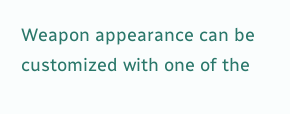Weapon appearance can be customized with one of the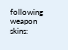following weapon skins: